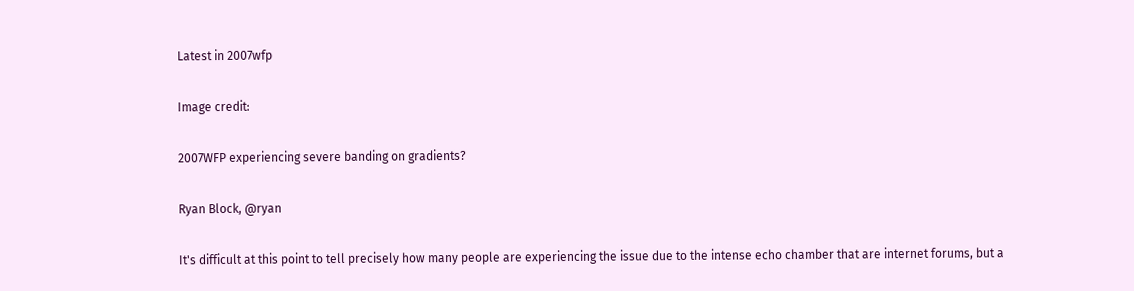Latest in 2007wfp

Image credit:

2007WFP experiencing severe banding on gradients?

Ryan Block, @ryan

It's difficult at this point to tell precisely how many people are experiencing the issue due to the intense echo chamber that are internet forums, but a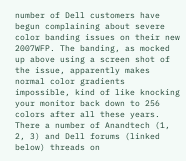number of Dell customers have begun complaining about severe color banding issues on their new 2007WFP. The banding, as mocked up above using a screen shot of the issue, apparently makes normal color gradients impossible, kind of like knocking your monitor back down to 256 colors after all these years. There a number of Anandtech (1, 2, 3) and Dell forums (linked below) threads on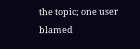the topic; one user blamed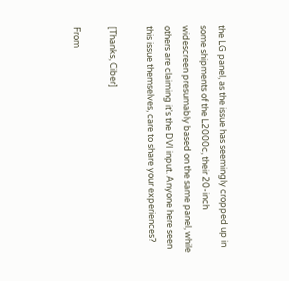the LG panel, as the issue has seemingly cropped up in some shipments of the L2000c, their 20-inch widescreen presumably based on the same panel, while others are claiming it's the DVI input. Anyone here seen this issue themselves, care to share your experiences?

[Thanks, Ciber]

From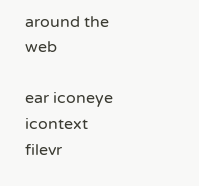around the web

ear iconeye icontext filevr